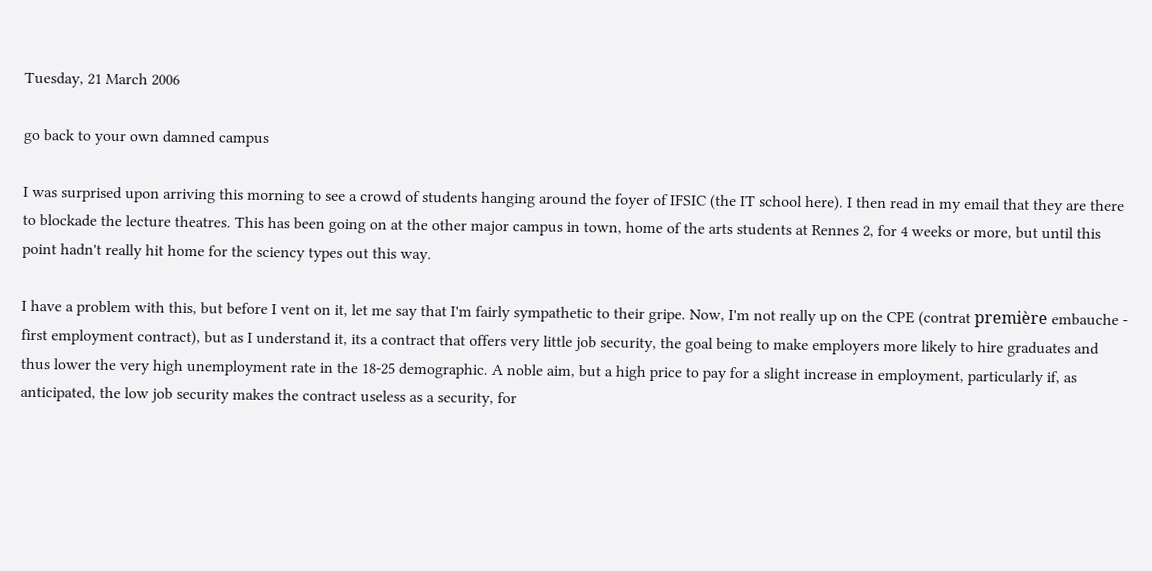Tuesday, 21 March 2006

go back to your own damned campus

I was surprised upon arriving this morning to see a crowd of students hanging around the foyer of IFSIC (the IT school here). I then read in my email that they are there to blockade the lecture theatres. This has been going on at the other major campus in town, home of the arts students at Rennes 2, for 4 weeks or more, but until this point hadn't really hit home for the sciency types out this way.

I have a problem with this, but before I vent on it, let me say that I'm fairly sympathetic to their gripe. Now, I'm not really up on the CPE (contrat première embauche - first employment contract), but as I understand it, its a contract that offers very little job security, the goal being to make employers more likely to hire graduates and thus lower the very high unemployment rate in the 18-25 demographic. A noble aim, but a high price to pay for a slight increase in employment, particularly if, as anticipated, the low job security makes the contract useless as a security, for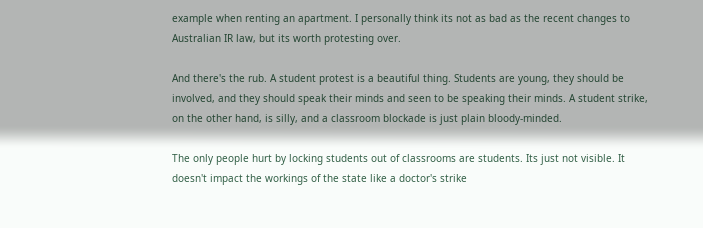example when renting an apartment. I personally think its not as bad as the recent changes to Australian IR law, but its worth protesting over.

And there's the rub. A student protest is a beautiful thing. Students are young, they should be involved, and they should speak their minds and seen to be speaking their minds. A student strike, on the other hand, is silly, and a classroom blockade is just plain bloody-minded.

The only people hurt by locking students out of classrooms are students. Its just not visible. It doesn't impact the workings of the state like a doctor's strike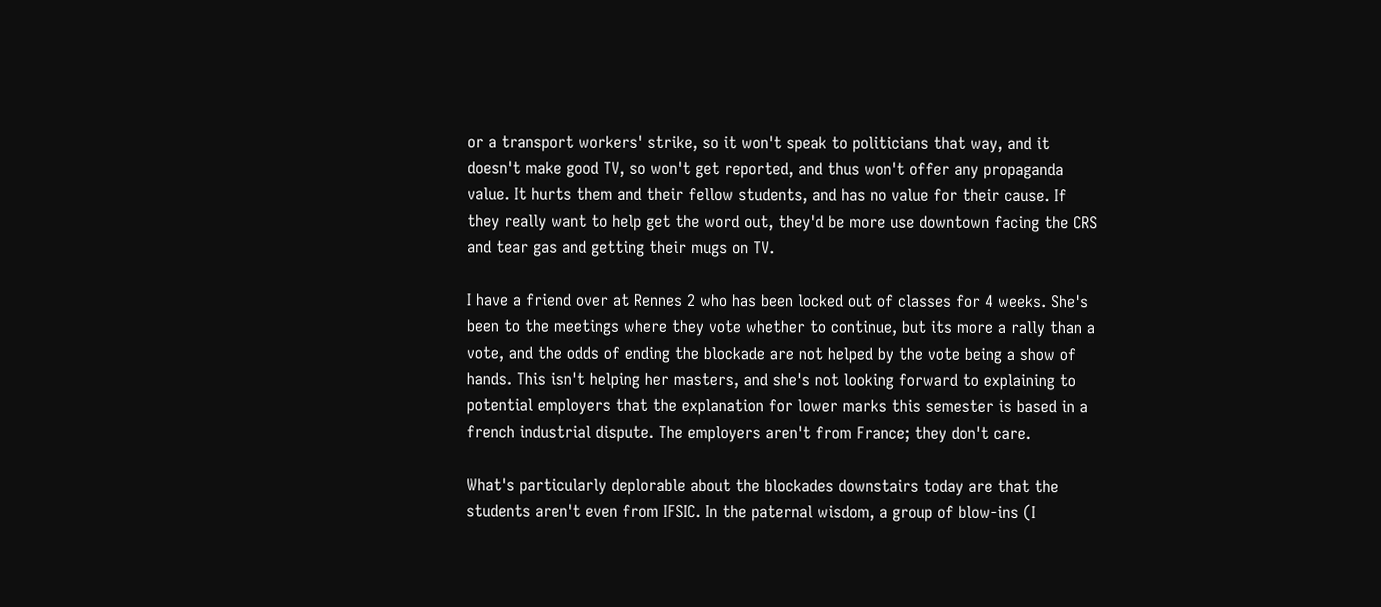or a transport workers' strike, so it won't speak to politicians that way, and it doesn't make good TV, so won't get reported, and thus won't offer any propaganda value. It hurts them and their fellow students, and has no value for their cause. If they really want to help get the word out, they'd be more use downtown facing the CRS and tear gas and getting their mugs on TV.

I have a friend over at Rennes 2 who has been locked out of classes for 4 weeks. She's been to the meetings where they vote whether to continue, but its more a rally than a vote, and the odds of ending the blockade are not helped by the vote being a show of hands. This isn't helping her masters, and she's not looking forward to explaining to potential employers that the explanation for lower marks this semester is based in a french industrial dispute. The employers aren't from France; they don't care.

What's particularly deplorable about the blockades downstairs today are that the students aren't even from IFSIC. In the paternal wisdom, a group of blow-ins (I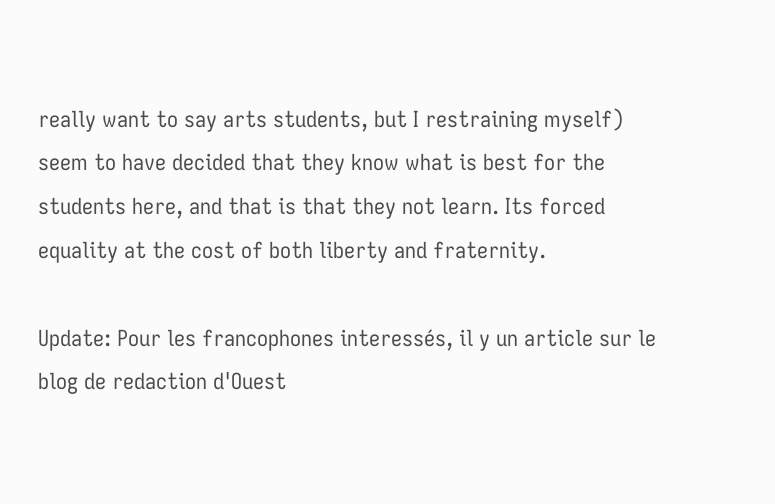really want to say arts students, but I restraining myself) seem to have decided that they know what is best for the students here, and that is that they not learn. Its forced equality at the cost of both liberty and fraternity.

Update: Pour les francophones interessés, il y un article sur le blog de redaction d'Ouest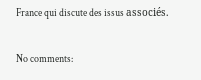France qui discute des issus associés.

No comments: